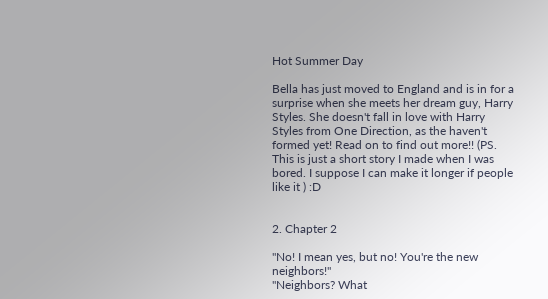Hot Summer Day

Bella has just moved to England and is in for a surprise when she meets her dream guy, Harry Styles. She doesn't fall in love with Harry Styles from One Direction, as the haven't formed yet! Read on to find out more!! (PS. This is just a short story I made when I was bored. I suppose I can make it longer if people like it ) :D


2. Chapter 2

"No! I mean yes, but no! You're the new neighbors!"
"Neighbors? What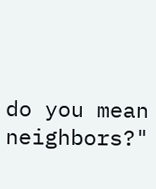do you mean neighbors?"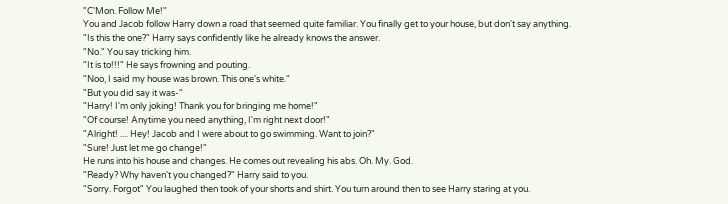"C'Mon. Follow Me!"
You and Jacob follow Harry down a road that seemed quite familiar. You finally get to your house, but don't say anything.
"Is this the one?" Harry says confidently like he already knows the answer.
"No." You say tricking him.
"It is to!!!" He says frowning and pouting.
"Noo, I said my house was brown. This one's white."
"But you did say it was-"
"Harry! I'm only joking! Thank you for bringing me home!"
"Of course! Anytime you need anything, I'm right next door!"
"Alright! .... Hey! Jacob and I were about to go swimming. Want to join?"
"Sure! Just let me go change!"
He runs into his house and changes. He comes out revealing his abs. Oh. My. God.
"Ready? Why haven't you changed?" Harry said to you.
"Sorry. Forgot" You laughed then took of your shorts and shirt. You turn around then to see Harry staring at you.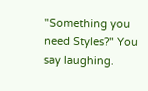"Something you need Styles?" You say laughing.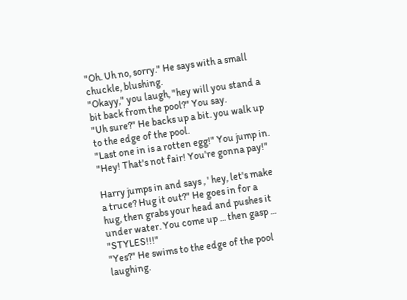"Oh. Uh no, sorry." He says with a small chuckle, blushing.
"Okayy," you laugh, "hey will you stand a bit back from the pool?" You say.
"Uh sure?" He backs up a bit. you walk up to the edge of the pool.
"Last one in is a rotten egg!" You jump in.
"Hey! That's not fair! You're gonna pay!"

Harry jumps in and says , ' hey, let's make a truce? Hug it out?" He goes in for a hug, then grabs your head and pushes it under water. You come up ... then gasp ... "STYLES!!!"
"Yes?" He swims to the edge of the pool laughing.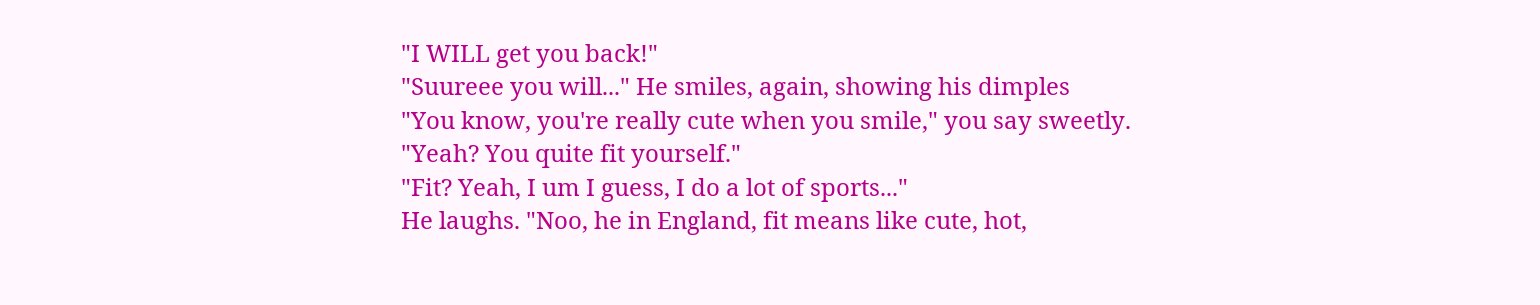"I WILL get you back!"
"Suureee you will..." He smiles, again, showing his dimples
"You know, you're really cute when you smile," you say sweetly.
"Yeah? You quite fit yourself."
"Fit? Yeah, I um I guess, I do a lot of sports..."
He laughs. "Noo, he in England, fit means like cute, hot,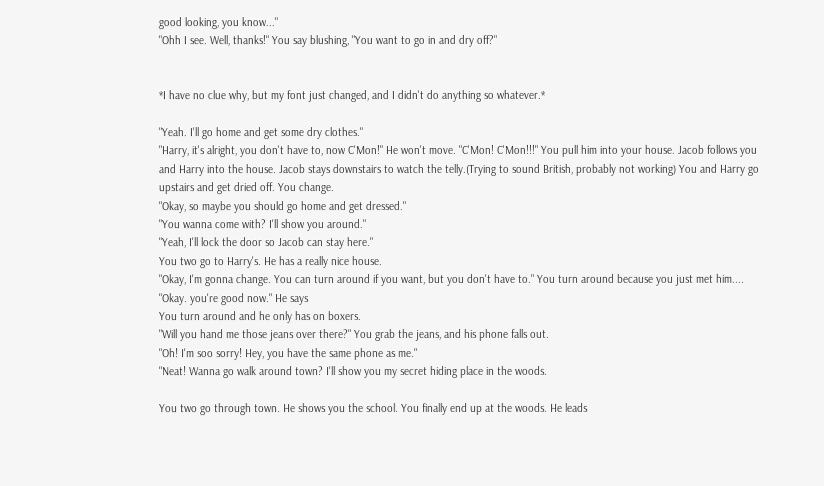good looking, you know..."
"Ohh I see. Well, thanks!" You say blushing, "You want to go in and dry off?"


*I have no clue why, but my font just changed, and I didn't do anything so whatever.*

"Yeah. I'll go home and get some dry clothes."
"Harry, it's alright, you don't have to, now C'Mon!" He won't move. "C'Mon! C'Mon!!!" You pull him into your house. Jacob follows you and Harry into the house. Jacob stays downstairs to watch the telly.(Trying to sound British, probably not working) You and Harry go upstairs and get dried off. You change.
"Okay, so maybe you should go home and get dressed."
"You wanna come with? I'll show you around."
"Yeah, I'll lock the door so Jacob can stay here."
You two go to Harry's. He has a really nice house.
"Okay, I'm gonna change. You can turn around if you want, but you don't have to." You turn around because you just met him....
"Okay. you're good now." He says
You turn around and he only has on boxers.
"Will you hand me those jeans over there?" You grab the jeans, and his phone falls out.
"Oh! I'm soo sorry! Hey, you have the same phone as me."
"Neat! Wanna go walk around town? I'll show you my secret hiding place in the woods.

You two go through town. He shows you the school. You finally end up at the woods. He leads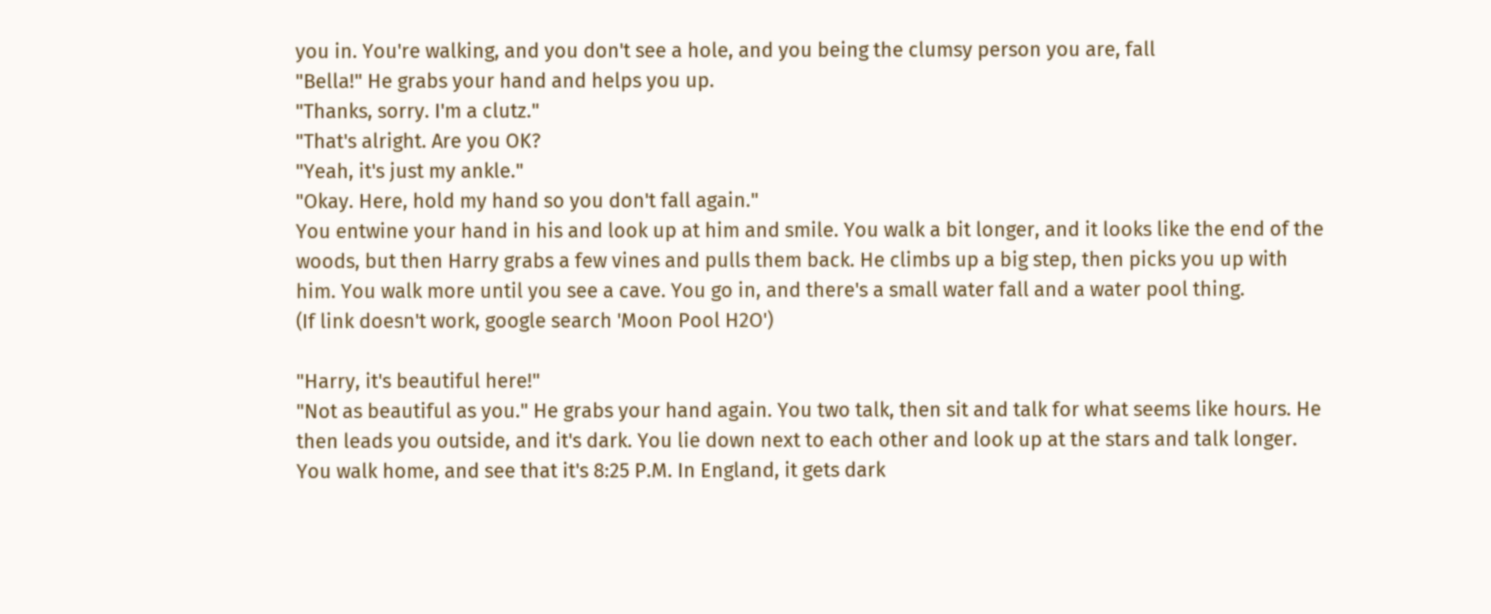you in. You're walking, and you don't see a hole, and you being the clumsy person you are, fall
"Bella!" He grabs your hand and helps you up.
"Thanks, sorry. I'm a clutz."
"That's alright. Are you OK?
"Yeah, it's just my ankle."
"Okay. Here, hold my hand so you don't fall again."
You entwine your hand in his and look up at him and smile. You walk a bit longer, and it looks like the end of the woods, but then Harry grabs a few vines and pulls them back. He climbs up a big step, then picks you up with him. You walk more until you see a cave. You go in, and there's a small water fall and a water pool thing.
(If link doesn't work, google search 'Moon Pool H2O')

"Harry, it's beautiful here!"
"Not as beautiful as you." He grabs your hand again. You two talk, then sit and talk for what seems like hours. He then leads you outside, and it's dark. You lie down next to each other and look up at the stars and talk longer. You walk home, and see that it's 8:25 P.M. In England, it gets dark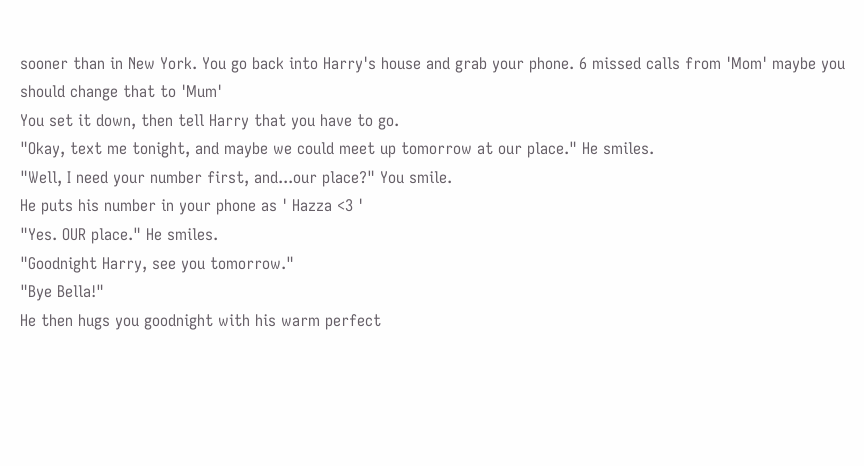sooner than in New York. You go back into Harry's house and grab your phone. 6 missed calls from 'Mom' maybe you should change that to 'Mum'
You set it down, then tell Harry that you have to go.
"Okay, text me tonight, and maybe we could meet up tomorrow at our place." He smiles.
"Well, I need your number first, and...our place?" You smile.
He puts his number in your phone as ' Hazza <3 '
"Yes. OUR place." He smiles.
"Goodnight Harry, see you tomorrow."
"Bye Bella!"
He then hugs you goodnight with his warm perfect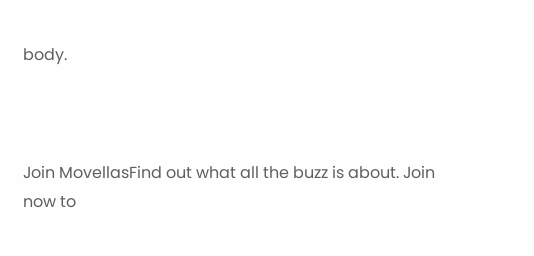body.



Join MovellasFind out what all the buzz is about. Join now to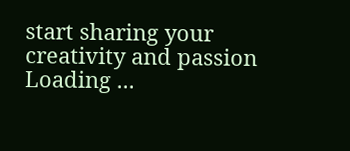start sharing your creativity and passion
Loading ...